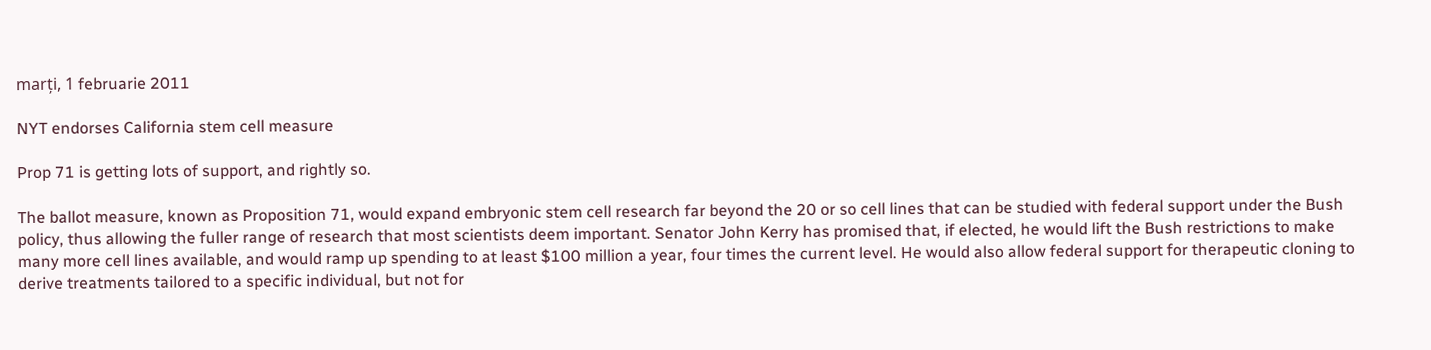marți, 1 februarie 2011

NYT endorses California stem cell measure

Prop 71 is getting lots of support, and rightly so.

The ballot measure, known as Proposition 71, would expand embryonic stem cell research far beyond the 20 or so cell lines that can be studied with federal support under the Bush policy, thus allowing the fuller range of research that most scientists deem important. Senator John Kerry has promised that, if elected, he would lift the Bush restrictions to make many more cell lines available, and would ramp up spending to at least $100 million a year, four times the current level. He would also allow federal support for therapeutic cloning to derive treatments tailored to a specific individual, but not for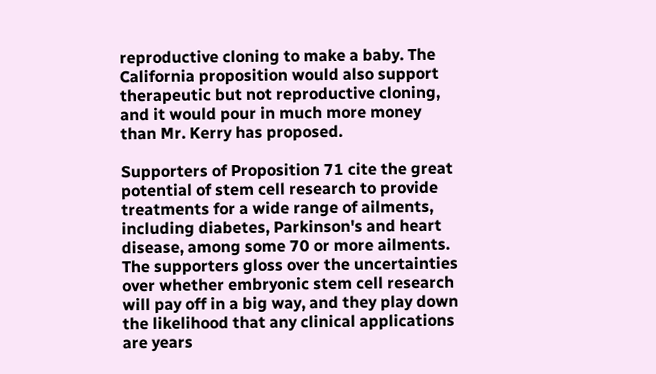reproductive cloning to make a baby. The California proposition would also support therapeutic but not reproductive cloning, and it would pour in much more money than Mr. Kerry has proposed.

Supporters of Proposition 71 cite the great potential of stem cell research to provide treatments for a wide range of ailments, including diabetes, Parkinson's and heart disease, among some 70 or more ailments. The supporters gloss over the uncertainties over whether embryonic stem cell research will pay off in a big way, and they play down the likelihood that any clinical applications are years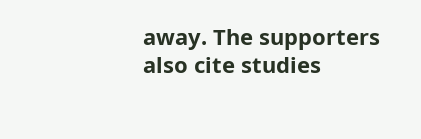away. The supporters also cite studies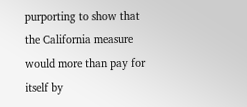purporting to show that the California measure would more than pay for itself by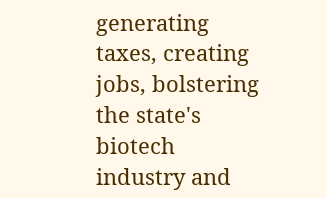generating taxes, creating jobs, bolstering the state's biotech industry and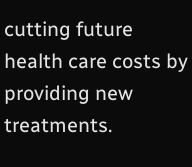cutting future health care costs by providing new treatments.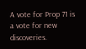A vote for Prop 71 is a vote for new discoveries.